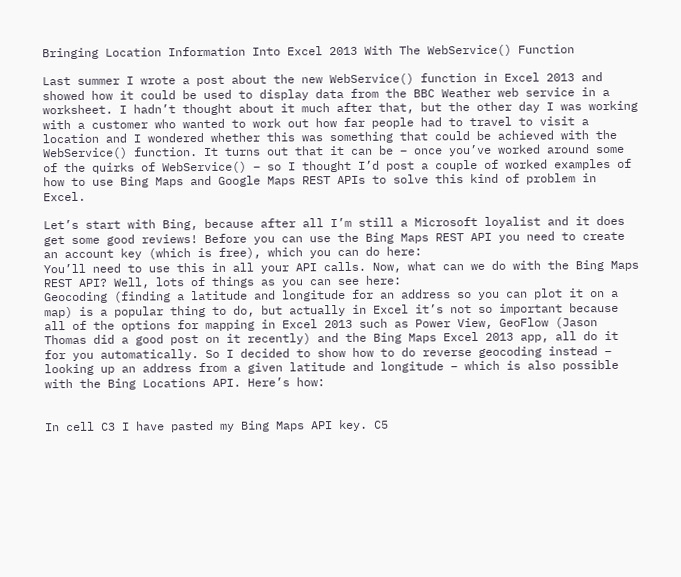Bringing Location Information Into Excel 2013 With The WebService() Function

Last summer I wrote a post about the new WebService() function in Excel 2013 and showed how it could be used to display data from the BBC Weather web service in a worksheet. I hadn’t thought about it much after that, but the other day I was working with a customer who wanted to work out how far people had to travel to visit a location and I wondered whether this was something that could be achieved with the WebService() function. It turns out that it can be – once you’ve worked around some of the quirks of WebService() – so I thought I’d post a couple of worked examples of how to use Bing Maps and Google Maps REST APIs to solve this kind of problem in Excel.

Let’s start with Bing, because after all I’m still a Microsoft loyalist and it does get some good reviews! Before you can use the Bing Maps REST API you need to create an account key (which is free), which you can do here:
You’ll need to use this in all your API calls. Now, what can we do with the Bing Maps REST API? Well, lots of things as you can see here:
Geocoding (finding a latitude and longitude for an address so you can plot it on a map) is a popular thing to do, but actually in Excel it’s not so important because all of the options for mapping in Excel 2013 such as Power View, GeoFlow (Jason Thomas did a good post on it recently) and the Bing Maps Excel 2013 app, all do it for you automatically. So I decided to show how to do reverse geocoding instead – looking up an address from a given latitude and longitude – which is also possible with the Bing Locations API. Here’s how:


In cell C3 I have pasted my Bing Maps API key. C5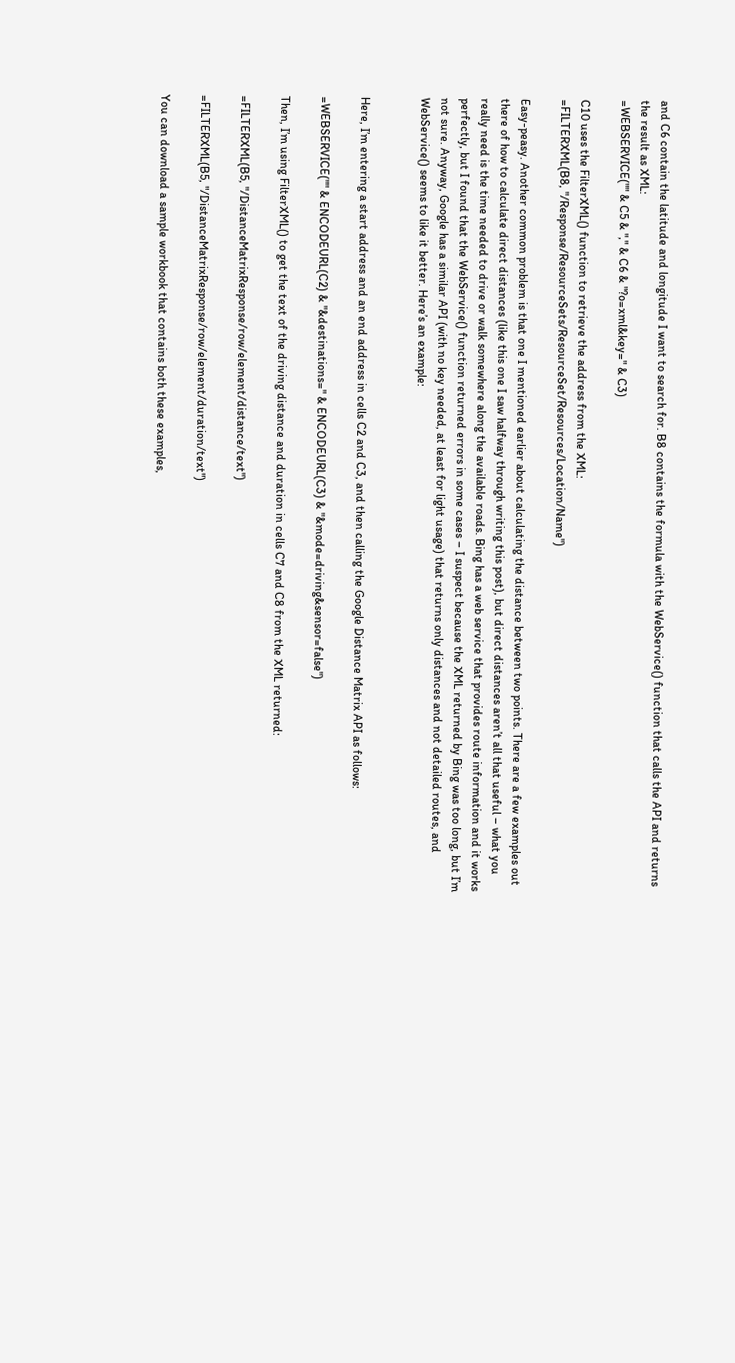and C6 contain the latitude and longitude I want to search for. B8 contains the formula with the WebService() function that calls the API and returns the result as XML:
=WEBSERVICE("" & C5 & "," & C6 & "?o=xml&key=" & C3)

C10 uses the FilterXML() function to retrieve the address from the XML:
=FILTERXML(B8, "/Response/ResourceSets/ResourceSet/Resources/Location/Name")

Easy-peasy. Another common problem is that one I mentioned earlier about calculating the distance between two points. There are a few examples out there of how to calculate direct distances (like this one I saw halfway through writing this post), but direct distances aren’t all that useful – what you really need is the time needed to drive or walk somewhere along the available roads. Bing has a web service that provides route information and it works perfectly, but I found that the WebService() function returned errors in some cases – I suspect because the XML returned by Bing was too long, but I’m not sure. Anyway, Google has a similar API (with no key needed, at least for light usage) that returns only distances and not detailed routes, and WebService() seems to like it better. Here’s an example:


Here, I’m entering a start address and an end address in cells C2 and C3, and then calling the Google Distance Matrix API as follows:

=WEBSERVICE("" & ENCODEURL(C2) & "&destinations=" & ENCODEURL(C3) & "&mode=driving&sensor=false")

Then, I’m using FilterXML() to get the text of the driving distance and duration in cells C7 and C8 from the XML returned:

=FILTERXML(B5, "/DistanceMatrixResponse/row/element/distance/text")

=FILTERXML(B5, "/DistanceMatrixResponse/row/element/duration/text")

You can download a sample workbook that contains both these examples,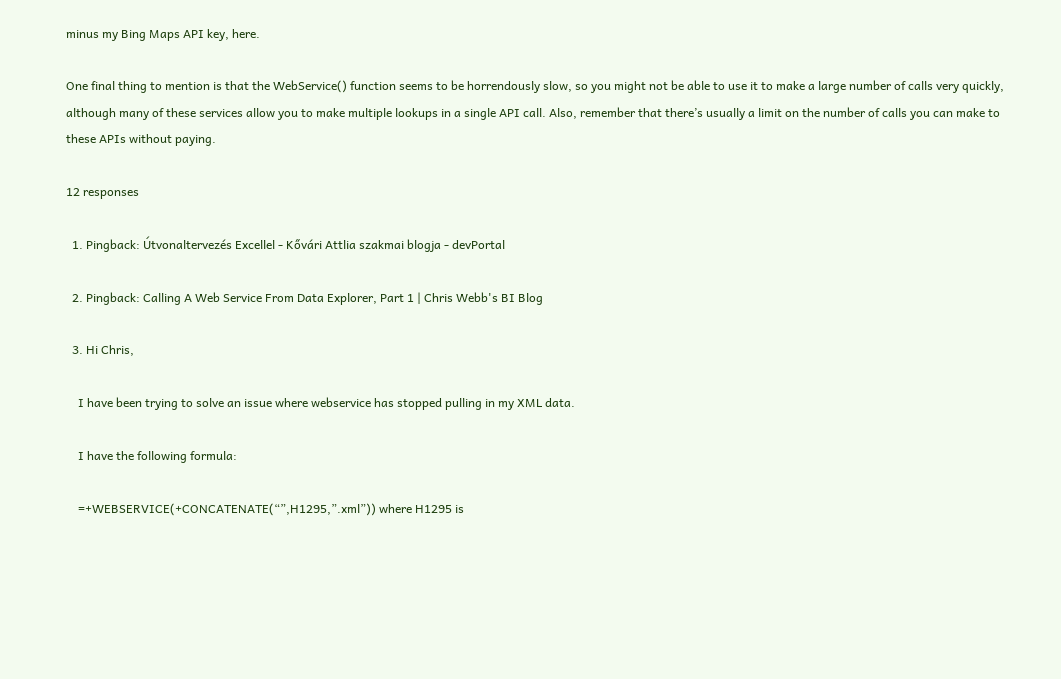minus my Bing Maps API key, here.

One final thing to mention is that the WebService() function seems to be horrendously slow, so you might not be able to use it to make a large number of calls very quickly, although many of these services allow you to make multiple lookups in a single API call. Also, remember that there’s usually a limit on the number of calls you can make to these APIs without paying.

12 responses

  1. Pingback: Útvonaltervezés Excellel - Kővári Attlia szakmai blogja - devPortal

  2. Pingback: Calling A Web Service From Data Explorer, Part 1 | Chris Webb's BI Blog

  3. Hi Chris,

    I have been trying to solve an issue where webservice has stopped pulling in my XML data.

    I have the following formula:

    =+WEBSERVICE(+CONCATENATE(“”,H1295,”.xml”)) where H1295 is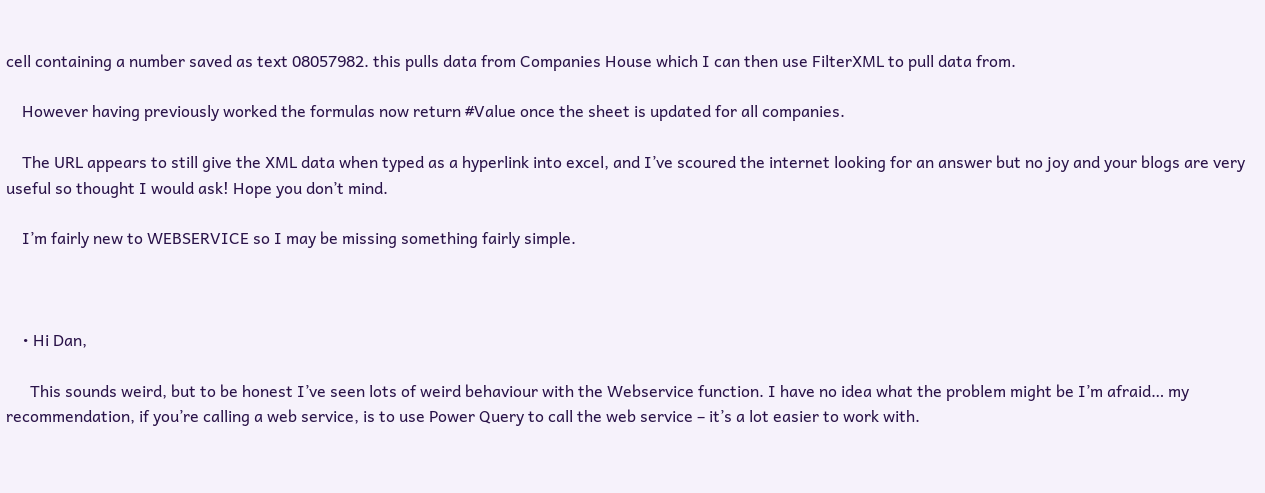cell containing a number saved as text 08057982. this pulls data from Companies House which I can then use FilterXML to pull data from.

    However having previously worked the formulas now return #Value once the sheet is updated for all companies.

    The URL appears to still give the XML data when typed as a hyperlink into excel, and I’ve scoured the internet looking for an answer but no joy and your blogs are very useful so thought I would ask! Hope you don’t mind.

    I’m fairly new to WEBSERVICE so I may be missing something fairly simple.



    • Hi Dan,

      This sounds weird, but to be honest I’ve seen lots of weird behaviour with the Webservice function. I have no idea what the problem might be I’m afraid… my recommendation, if you’re calling a web service, is to use Power Query to call the web service – it’s a lot easier to work with.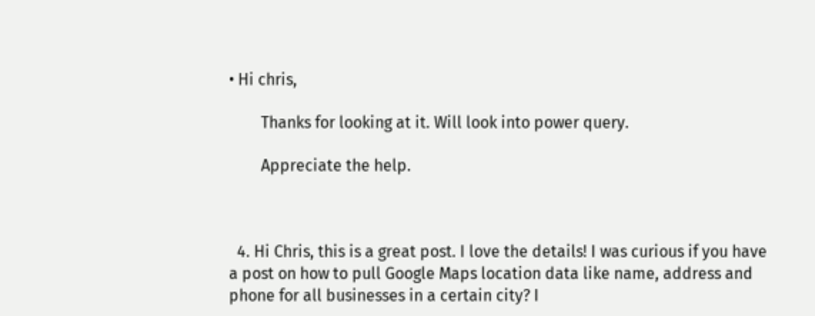• Hi chris,

        Thanks for looking at it. Will look into power query.

        Appreciate the help.



  4. Hi Chris, this is a great post. I love the details! I was curious if you have a post on how to pull Google Maps location data like name, address and phone for all businesses in a certain city? I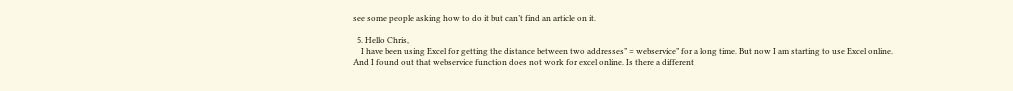see some people asking how to do it but can’t find an article on it.

  5. Hello Chris,
    I have been using Excel for getting the distance between two addresses” = webservice” for a long time. But now I am starting to use Excel online. And I found out that webservice function does not work for excel online. Is there a different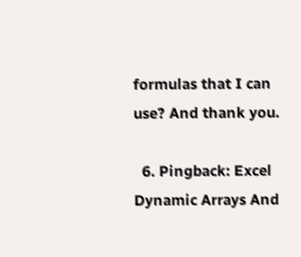formulas that I can use? And thank you.

  6. Pingback: Excel Dynamic Arrays And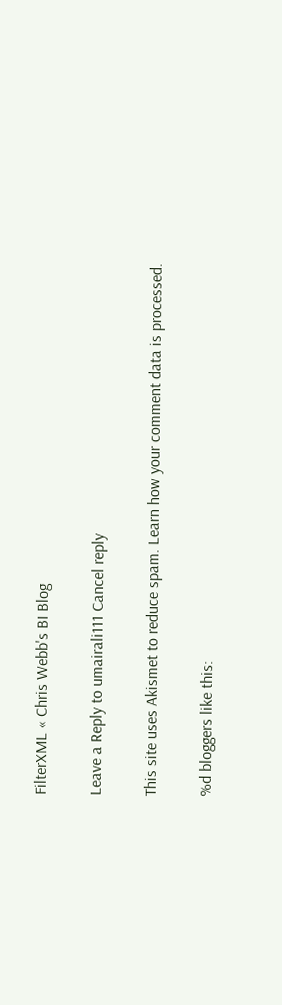FilterXML « Chris Webb's BI Blog

Leave a Reply to umairali111 Cancel reply

This site uses Akismet to reduce spam. Learn how your comment data is processed.

%d bloggers like this: